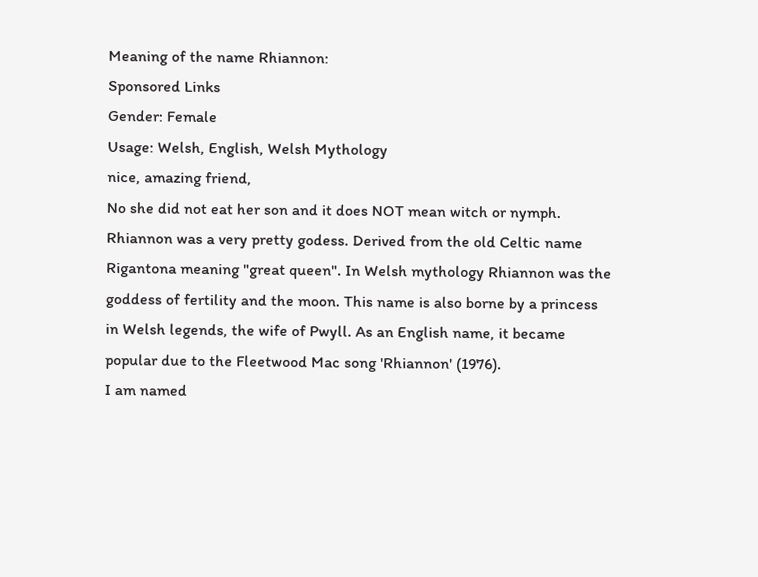Meaning of the name Rhiannon:
Sponsored Links
Gender: Female
Usage: Welsh, English, Welsh Mythology
nice, amazing friend,
No she did not eat her son and it does NOT mean witch or nymph. Rhiannon was a very pretty godess. Derived from the old Celtic name Rigantona meaning "great queen". In Welsh mythology Rhiannon was the goddess of fertility and the moon. This name is also borne by a princess in Welsh legends, the wife of Pwyll. As an English name, it became popular due to the Fleetwood Mac song 'Rhiannon' (1976).
I am named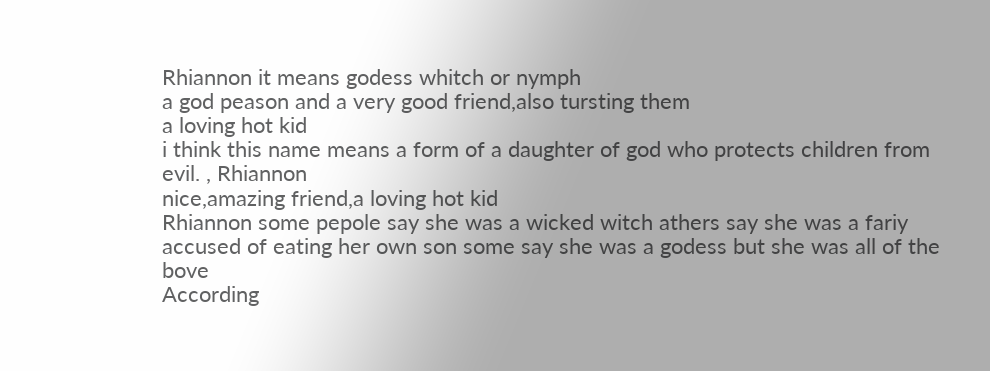Rhiannon it means godess whitch or nymph
a god peason and a very good friend,also tursting them
a loving hot kid
i think this name means a form of a daughter of god who protects children from evil. , Rhiannon
nice,amazing friend,a loving hot kid
Rhiannon some pepole say she was a wicked witch athers say she was a fariy accused of eating her own son some say she was a godess but she was all of the bove
According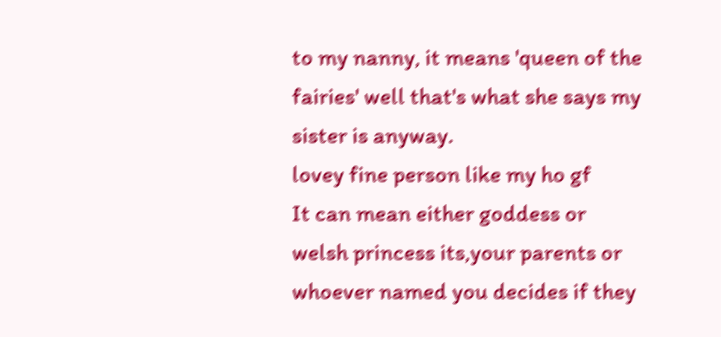to my nanny, it means 'queen of the fairies' well that's what she says my sister is anyway.
lovey fine person like my ho gf
It can mean either goddess or welsh princess its,your parents or whoever named you decides if they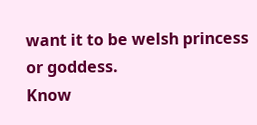want it to be welsh princess or goddess.
Know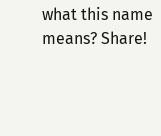what this name means? Share!